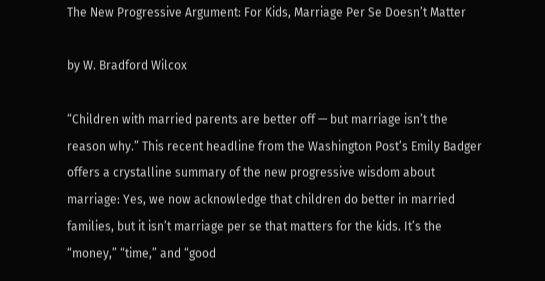The New Progressive Argument: For Kids, Marriage Per Se Doesn’t Matter

by W. Bradford Wilcox

“Children with married parents are better off — but marriage isn’t the reason why.” This recent headline from the Washington Post’s Emily Badger offers a crystalline summary of the new progressive wisdom about marriage: Yes, we now acknowledge that children do better in married families, but it isn’t marriage per se that matters for the kids. It’s the “money,” “time,” and “good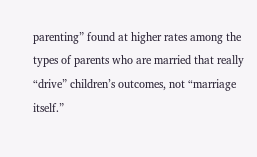parenting” found at higher rates among the types of parents who are married that really “drive” children’s outcomes, not “marriage itself.”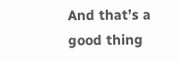And that’s a good thing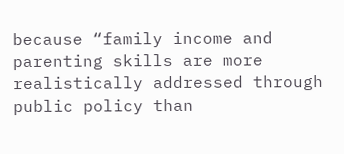because “family income and parenting skills are more realistically addressed through public policy than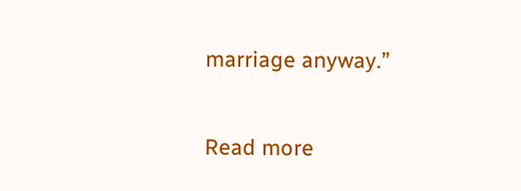marriage anyway.”

Read more